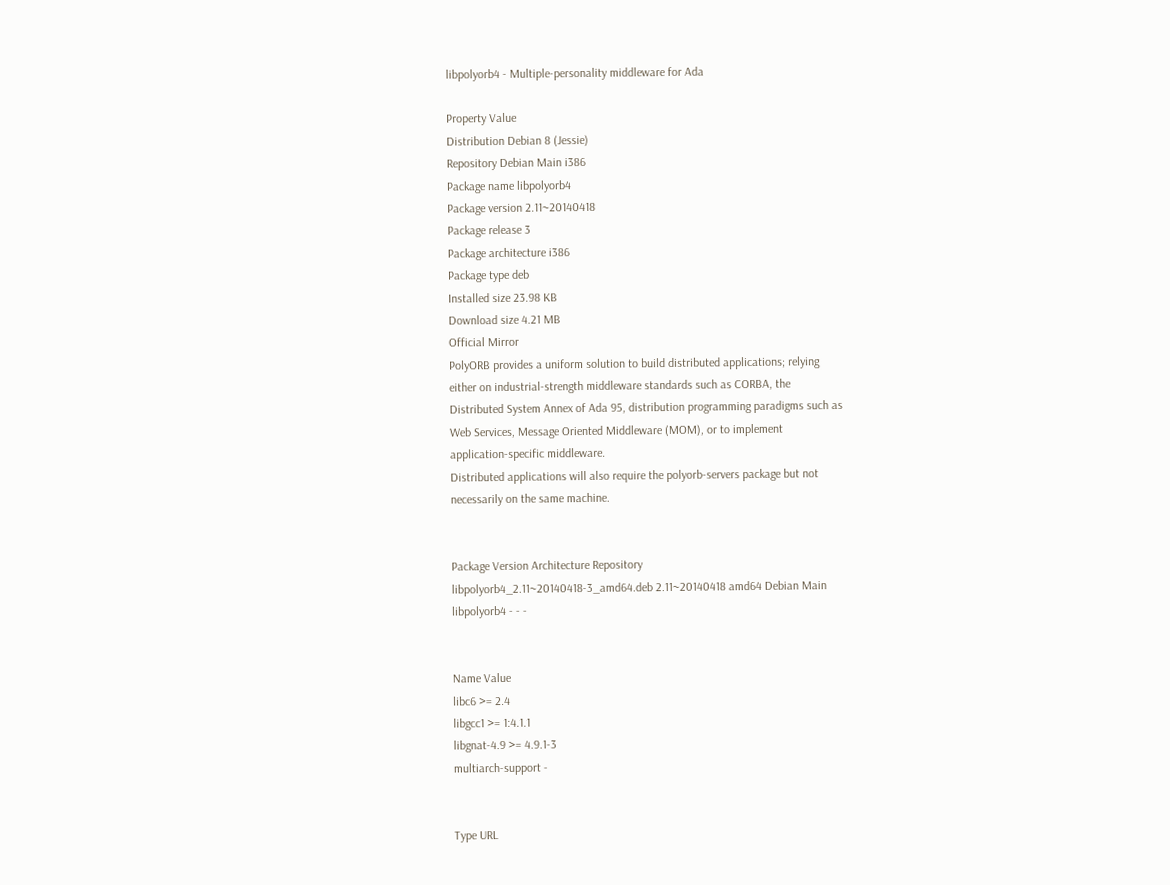libpolyorb4 - Multiple-personality middleware for Ada

Property Value
Distribution Debian 8 (Jessie)
Repository Debian Main i386
Package name libpolyorb4
Package version 2.11~20140418
Package release 3
Package architecture i386
Package type deb
Installed size 23.98 KB
Download size 4.21 MB
Official Mirror
PolyORB provides a uniform solution to build distributed applications; relying
either on industrial-strength middleware standards such as CORBA, the
Distributed System Annex of Ada 95, distribution programming paradigms such as
Web Services, Message Oriented Middleware (MOM), or to implement
application-specific middleware.
Distributed applications will also require the polyorb-servers package but not
necessarily on the same machine.


Package Version Architecture Repository
libpolyorb4_2.11~20140418-3_amd64.deb 2.11~20140418 amd64 Debian Main
libpolyorb4 - - -


Name Value
libc6 >= 2.4
libgcc1 >= 1:4.1.1
libgnat-4.9 >= 4.9.1-3
multiarch-support -


Type URL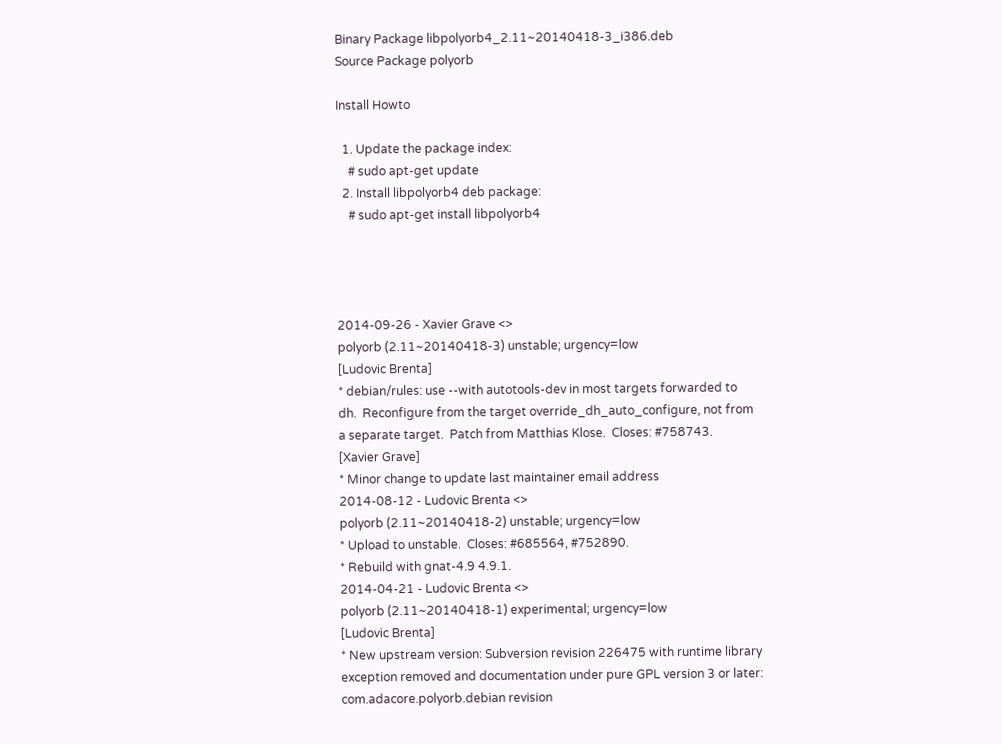Binary Package libpolyorb4_2.11~20140418-3_i386.deb
Source Package polyorb

Install Howto

  1. Update the package index:
    # sudo apt-get update
  2. Install libpolyorb4 deb package:
    # sudo apt-get install libpolyorb4




2014-09-26 - Xavier Grave <>
polyorb (2.11~20140418-3) unstable; urgency=low
[Ludovic Brenta]
* debian/rules: use --with autotools-dev in most targets forwarded to
dh.  Reconfigure from the target override_dh_auto_configure, not from
a separate target.  Patch from Matthias Klose.  Closes: #758743.
[Xavier Grave]
* Minor change to update last maintainer email address
2014-08-12 - Ludovic Brenta <>
polyorb (2.11~20140418-2) unstable; urgency=low
* Upload to unstable.  Closes: #685564, #752890.
* Rebuild with gnat-4.9 4.9.1.
2014-04-21 - Ludovic Brenta <>
polyorb (2.11~20140418-1) experimental; urgency=low
[Ludovic Brenta]
* New upstream version: Subversion revision 226475 with runtime library
exception removed and documentation under pure GPL version 3 or later:
com.adacore.polyorb.debian revision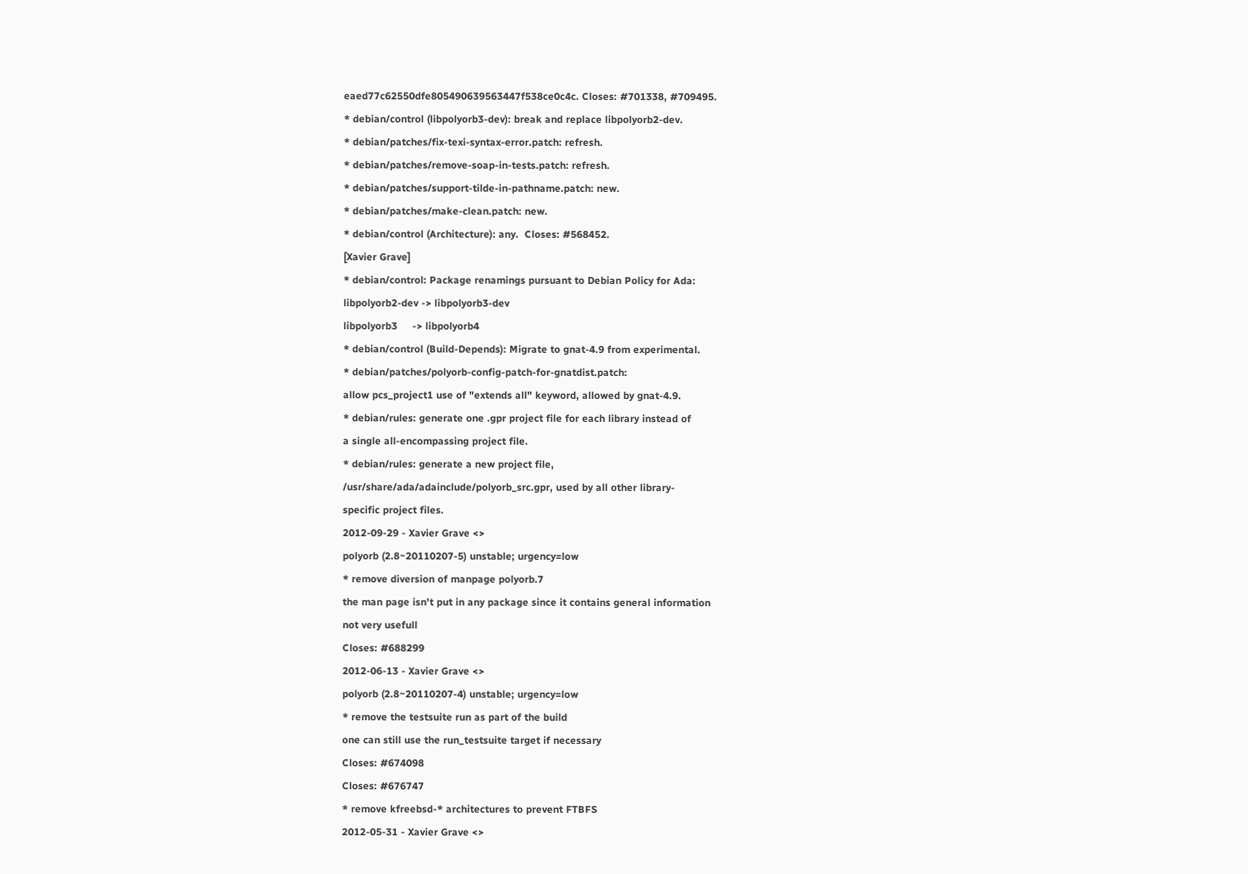eaed77c62550dfe805490639563447f538ce0c4c. Closes: #701338, #709495.
* debian/control (libpolyorb3-dev): break and replace libpolyorb2-dev.
* debian/patches/fix-texi-syntax-error.patch: refresh.
* debian/patches/remove-soap-in-tests.patch: refresh.
* debian/patches/support-tilde-in-pathname.patch: new.
* debian/patches/make-clean.patch: new.
* debian/control (Architecture): any.  Closes: #568452.
[Xavier Grave]
* debian/control: Package renamings pursuant to Debian Policy for Ada:
libpolyorb2-dev -> libpolyorb3-dev
libpolyorb3     -> libpolyorb4
* debian/control (Build-Depends): Migrate to gnat-4.9 from experimental.
* debian/patches/polyorb-config-patch-for-gnatdist.patch:
allow pcs_project1 use of "extends all" keyword, allowed by gnat-4.9.
* debian/rules: generate one .gpr project file for each library instead of
a single all-encompassing project file.
* debian/rules: generate a new project file,
/usr/share/ada/adainclude/polyorb_src.gpr, used by all other library-
specific project files.
2012-09-29 - Xavier Grave <>
polyorb (2.8~20110207-5) unstable; urgency=low
* remove diversion of manpage polyorb.7
the man page isn't put in any package since it contains general information
not very usefull
Closes: #688299
2012-06-13 - Xavier Grave <>
polyorb (2.8~20110207-4) unstable; urgency=low
* remove the testsuite run as part of the build
one can still use the run_testsuite target if necessary
Closes: #674098
Closes: #676747
* remove kfreebsd-* architectures to prevent FTBFS
2012-05-31 - Xavier Grave <>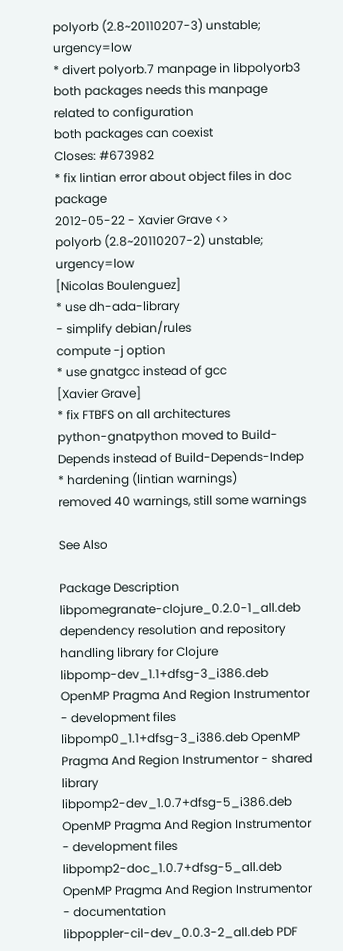polyorb (2.8~20110207-3) unstable; urgency=low
* divert polyorb.7 manpage in libpolyorb3
both packages needs this manpage related to configuration
both packages can coexist
Closes: #673982
* fix lintian error about object files in doc package
2012-05-22 - Xavier Grave <>
polyorb (2.8~20110207-2) unstable; urgency=low
[Nicolas Boulenguez]
* use dh-ada-library
- simplify debian/rules
compute -j option
* use gnatgcc instead of gcc
[Xavier Grave]
* fix FTBFS on all architectures
python-gnatpython moved to Build-Depends instead of Build-Depends-Indep
* hardening (lintian warnings)
removed 40 warnings, still some warnings

See Also

Package Description
libpomegranate-clojure_0.2.0-1_all.deb dependency resolution and repository handling library for Clojure
libpomp-dev_1.1+dfsg-3_i386.deb OpenMP Pragma And Region Instrumentor - development files
libpomp0_1.1+dfsg-3_i386.deb OpenMP Pragma And Region Instrumentor - shared library
libpomp2-dev_1.0.7+dfsg-5_i386.deb OpenMP Pragma And Region Instrumentor - development files
libpomp2-doc_1.0.7+dfsg-5_all.deb OpenMP Pragma And Region Instrumentor - documentation
libpoppler-cil-dev_0.0.3-2_all.deb PDF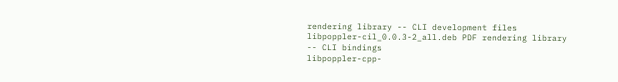rendering library -- CLI development files
libpoppler-cil_0.0.3-2_all.deb PDF rendering library -- CLI bindings
libpoppler-cpp-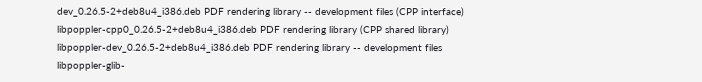dev_0.26.5-2+deb8u4_i386.deb PDF rendering library -- development files (CPP interface)
libpoppler-cpp0_0.26.5-2+deb8u4_i386.deb PDF rendering library (CPP shared library)
libpoppler-dev_0.26.5-2+deb8u4_i386.deb PDF rendering library -- development files
libpoppler-glib-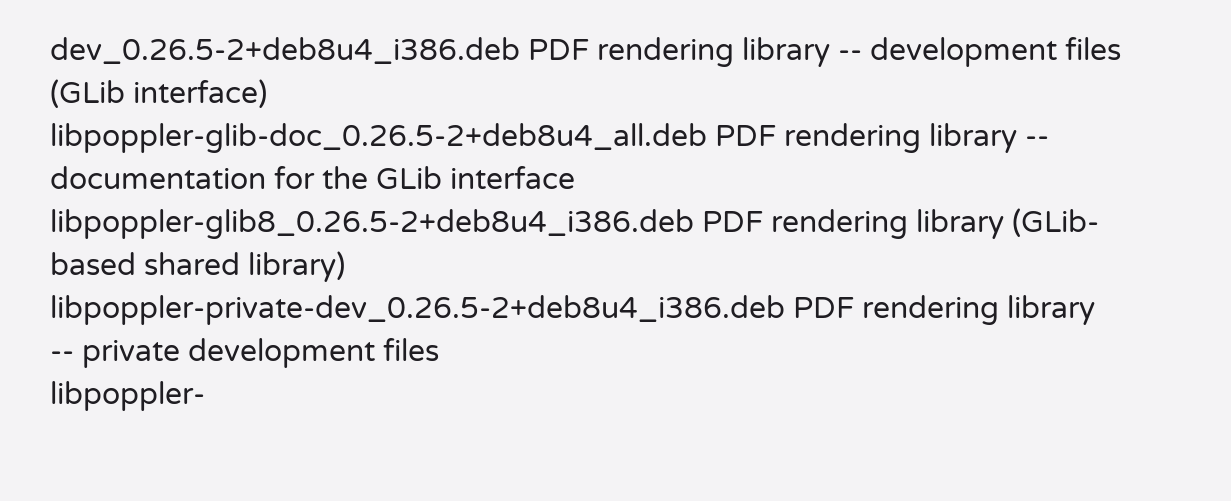dev_0.26.5-2+deb8u4_i386.deb PDF rendering library -- development files (GLib interface)
libpoppler-glib-doc_0.26.5-2+deb8u4_all.deb PDF rendering library -- documentation for the GLib interface
libpoppler-glib8_0.26.5-2+deb8u4_i386.deb PDF rendering library (GLib-based shared library)
libpoppler-private-dev_0.26.5-2+deb8u4_i386.deb PDF rendering library -- private development files
libpoppler-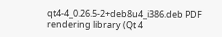qt4-4_0.26.5-2+deb8u4_i386.deb PDF rendering library (Qt 4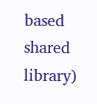based shared library)